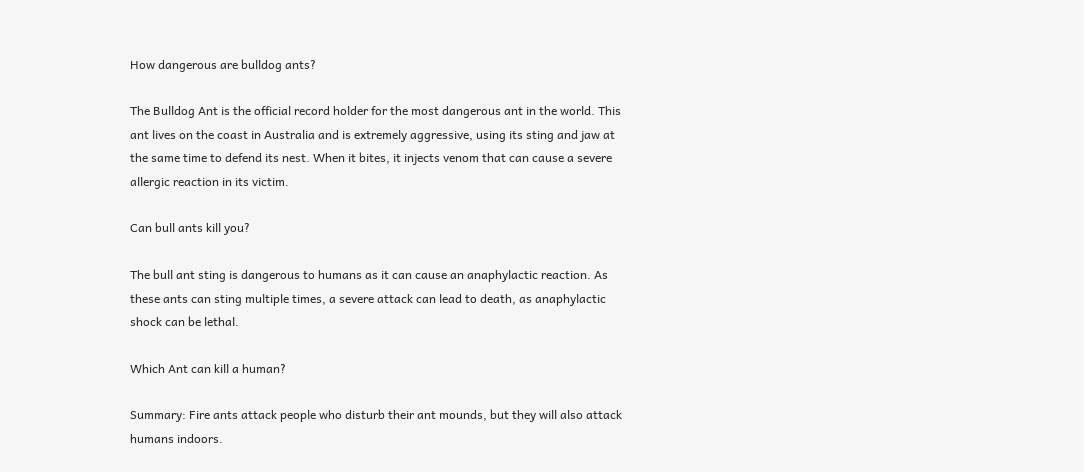How dangerous are bulldog ants?

The Bulldog Ant is the official record holder for the most dangerous ant in the world. This ant lives on the coast in Australia and is extremely aggressive, using its sting and jaw at the same time to defend its nest. When it bites, it injects venom that can cause a severe allergic reaction in its victim.

Can bull ants kill you?

The bull ant sting is dangerous to humans as it can cause an anaphylactic reaction. As these ants can sting multiple times, a severe attack can lead to death, as anaphylactic shock can be lethal.

Which Ant can kill a human?

Summary: Fire ants attack people who disturb their ant mounds, but they will also attack humans indoors.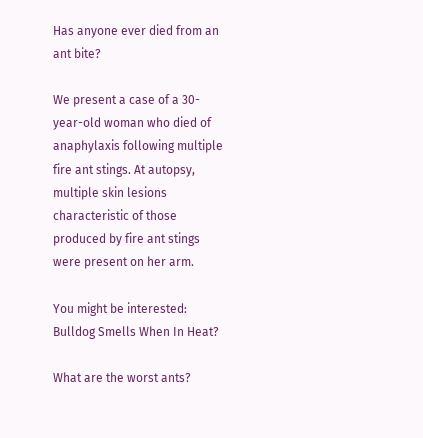Has anyone ever died from an ant bite?

We present a case of a 30-year-old woman who died of anaphylaxis following multiple fire ant stings. At autopsy, multiple skin lesions characteristic of those produced by fire ant stings were present on her arm.

You might be interested:  Bulldog Smells When In Heat?

What are the worst ants?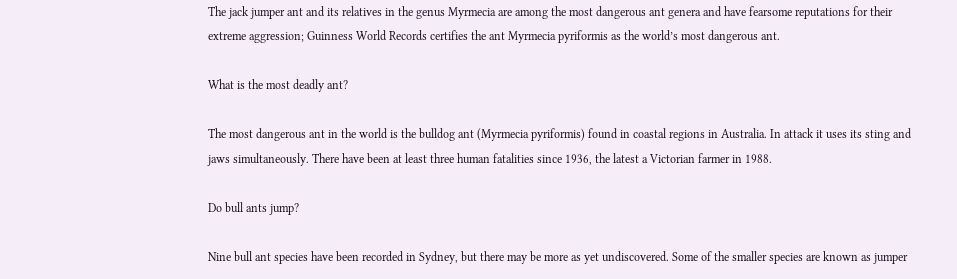The jack jumper ant and its relatives in the genus Myrmecia are among the most dangerous ant genera and have fearsome reputations for their extreme aggression; Guinness World Records certifies the ant Myrmecia pyriformis as the world’s most dangerous ant.

What is the most deadly ant?

The most dangerous ant in the world is the bulldog ant (Myrmecia pyriformis) found in coastal regions in Australia. In attack it uses its sting and jaws simultaneously. There have been at least three human fatalities since 1936, the latest a Victorian farmer in 1988.

Do bull ants jump?

Nine bull ant species have been recorded in Sydney, but there may be more as yet undiscovered. Some of the smaller species are known as jumper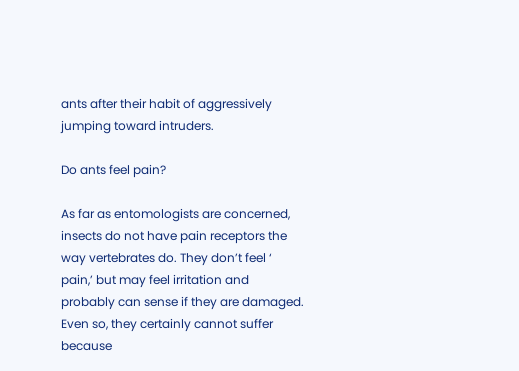ants after their habit of aggressively jumping toward intruders.

Do ants feel pain?

As far as entomologists are concerned, insects do not have pain receptors the way vertebrates do. They don’t feel ‘ pain,’ but may feel irritation and probably can sense if they are damaged. Even so, they certainly cannot suffer because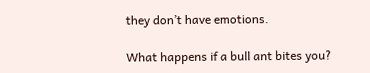they don’t have emotions.

What happens if a bull ant bites you?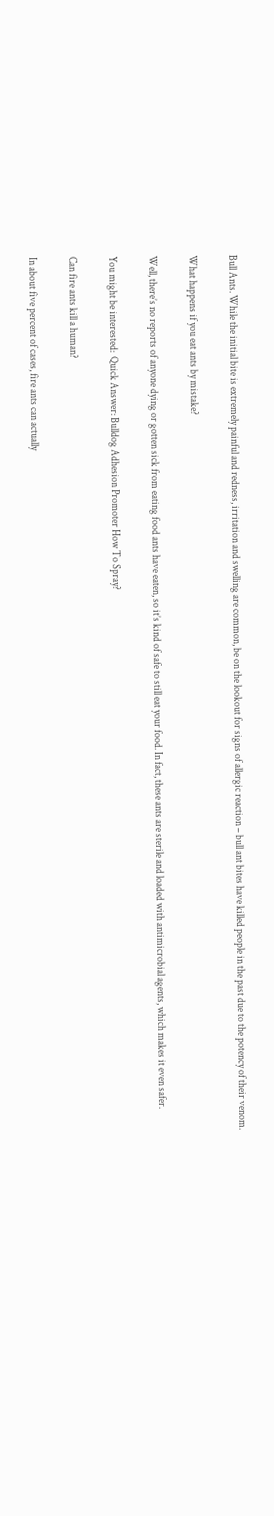Bull Ants. While the initial bite is extremely painful and redness, irritation and swelling are common, be on the lookout for signs of allergic reaction – bull ant bites have killed people in the past due to the potency of their venom.

What happens if you eat ants by mistake?

Well, there’s no reports of anyone dying or gotten sick from eating food ants have eaten, so it’s kind of safe to still eat your food. In fact, these ants are sterile and loaded with antimicrobial agents, which makes it even safer.

You might be interested:  Quick Answer: Bulldog Adhesion Promoter How To Spray?

Can fire ants kill a human?

In about five percent of cases, fire ants can actually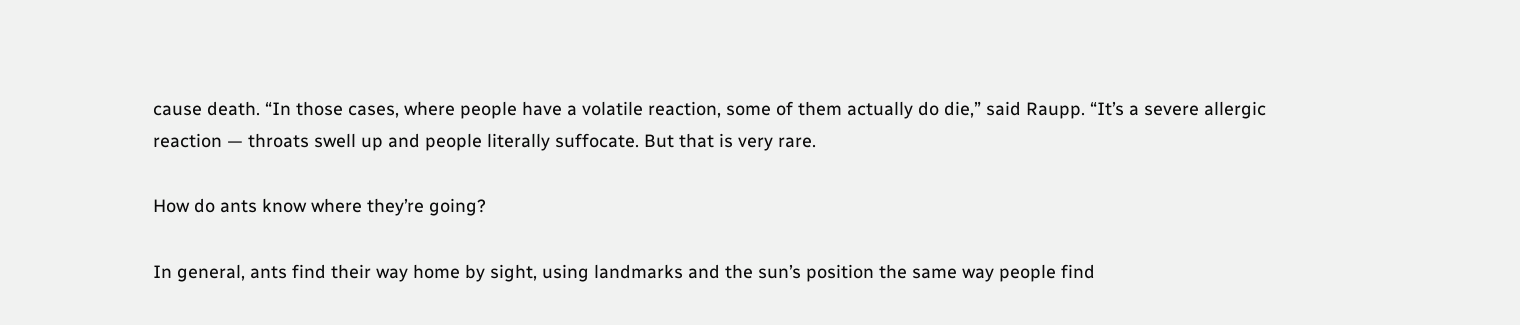cause death. “In those cases, where people have a volatile reaction, some of them actually do die,” said Raupp. “It’s a severe allergic reaction — throats swell up and people literally suffocate. But that is very rare.

How do ants know where they’re going?

In general, ants find their way home by sight, using landmarks and the sun’s position the same way people find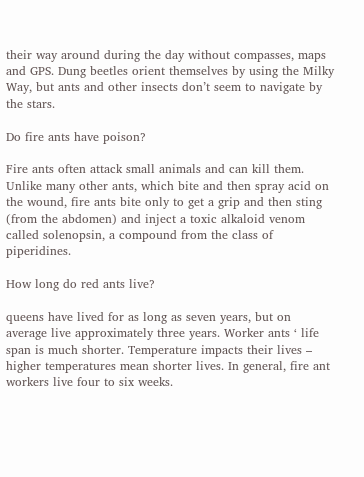their way around during the day without compasses, maps and GPS. Dung beetles orient themselves by using the Milky Way, but ants and other insects don’t seem to navigate by the stars.

Do fire ants have poison?

Fire ants often attack small animals and can kill them. Unlike many other ants, which bite and then spray acid on the wound, fire ants bite only to get a grip and then sting (from the abdomen) and inject a toxic alkaloid venom called solenopsin, a compound from the class of piperidines.

How long do red ants live?

queens have lived for as long as seven years, but on average live approximately three years. Worker ants ‘ life span is much shorter. Temperature impacts their lives – higher temperatures mean shorter lives. In general, fire ant workers live four to six weeks.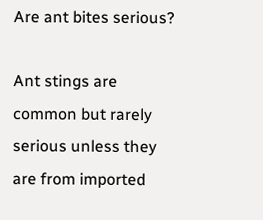Are ant bites serious?

Ant stings are common but rarely serious unless they are from imported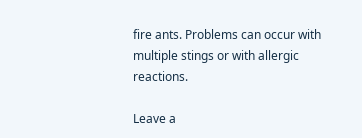fire ants. Problems can occur with multiple stings or with allergic reactions.

Leave a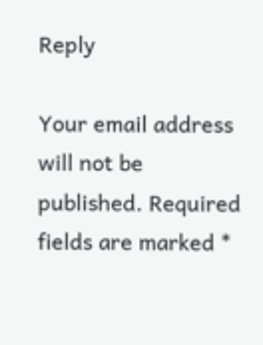Reply

Your email address will not be published. Required fields are marked *